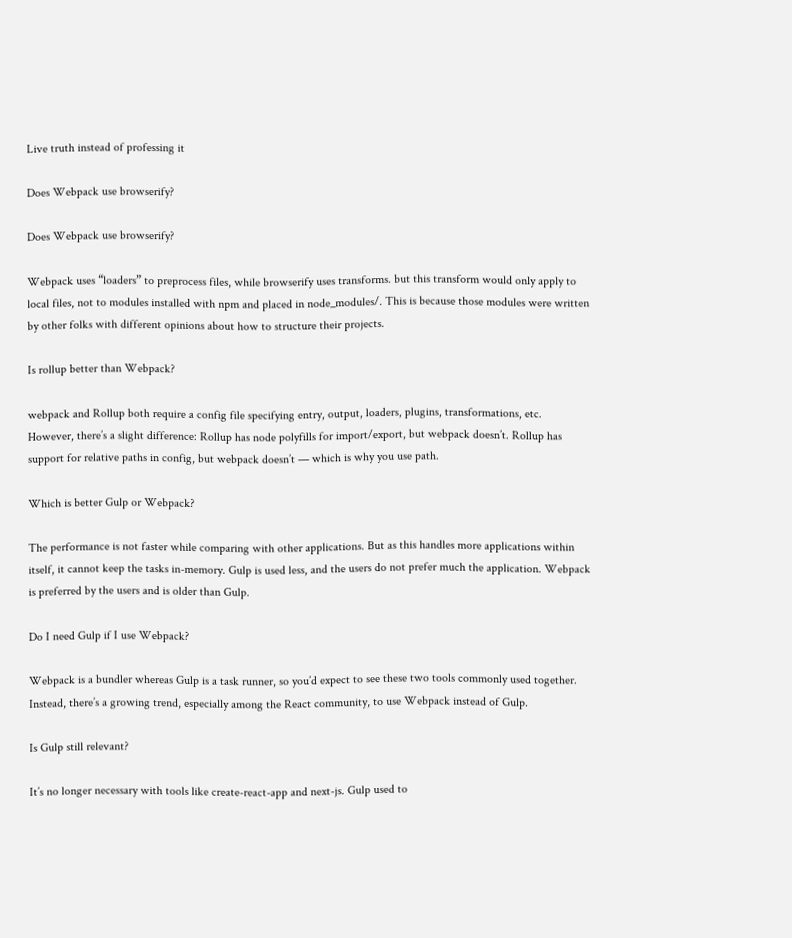Live truth instead of professing it

Does Webpack use browserify?

Does Webpack use browserify?

Webpack uses “loaders” to preprocess files, while browserify uses transforms. but this transform would only apply to local files, not to modules installed with npm and placed in node_modules/. This is because those modules were written by other folks with different opinions about how to structure their projects.

Is rollup better than Webpack?

webpack and Rollup both require a config file specifying entry, output, loaders, plugins, transformations, etc. However, there’s a slight difference: Rollup has node polyfills for import/export, but webpack doesn’t. Rollup has support for relative paths in config, but webpack doesn’t — which is why you use path.

Which is better Gulp or Webpack?

The performance is not faster while comparing with other applications. But as this handles more applications within itself, it cannot keep the tasks in-memory. Gulp is used less, and the users do not prefer much the application. Webpack is preferred by the users and is older than Gulp.

Do I need Gulp if I use Webpack?

Webpack is a bundler whereas Gulp is a task runner, so you’d expect to see these two tools commonly used together. Instead, there’s a growing trend, especially among the React community, to use Webpack instead of Gulp.

Is Gulp still relevant?

It’s no longer necessary with tools like create-react-app and next-js. Gulp used to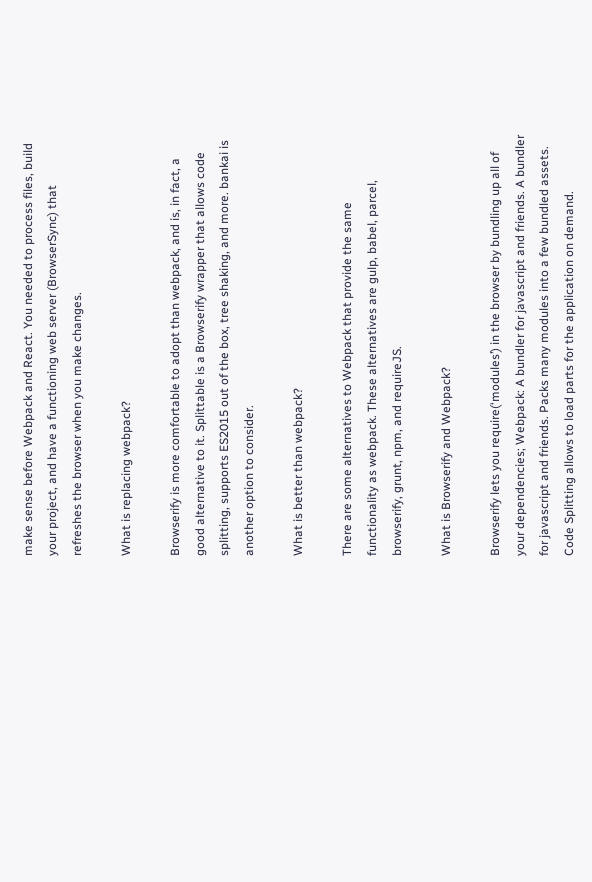make sense before Webpack and React. You needed to process files, build your project, and have a functioning web server (BrowserSync) that refreshes the browser when you make changes.

What is replacing webpack?

Browserify is more comfortable to adopt than webpack, and is, in fact, a good alternative to it. Splittable is a Browserify wrapper that allows code splitting, supports ES2015 out of the box, tree shaking, and more. bankai is another option to consider.

What is better than webpack?

There are some alternatives to Webpack that provide the same functionality as webpack. These alternatives are gulp, babel, parcel, browserify, grunt, npm, and requireJS.

What is Browserify and Webpack?

Browserify lets you require(‘modules’) in the browser by bundling up all of your dependencies; Webpack: A bundler for javascript and friends. A bundler for javascript and friends. Packs many modules into a few bundled assets. Code Splitting allows to load parts for the application on demand.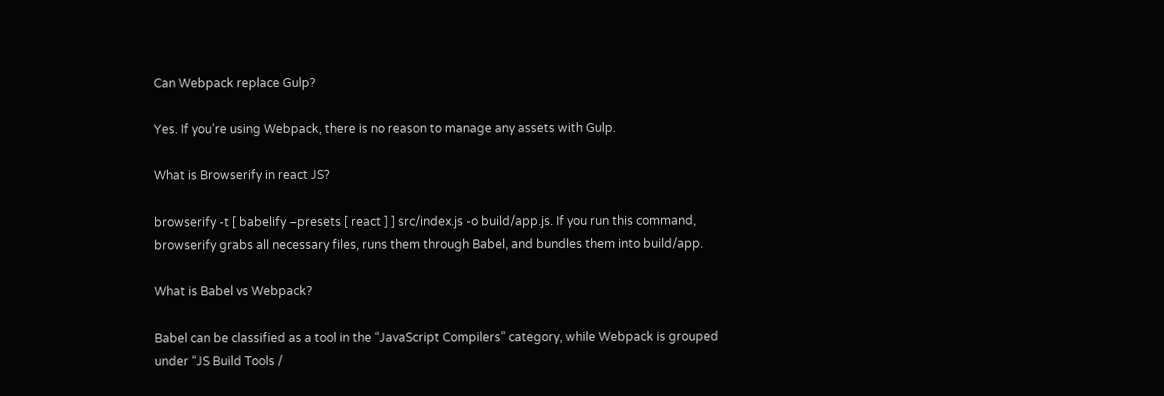Can Webpack replace Gulp?

Yes. If you’re using Webpack, there is no reason to manage any assets with Gulp.

What is Browserify in react JS?

browserify -t [ babelify –presets [ react ] ] src/index.js -o build/app.js. If you run this command, browserify grabs all necessary files, runs them through Babel, and bundles them into build/app.

What is Babel vs Webpack?

Babel can be classified as a tool in the “JavaScript Compilers” category, while Webpack is grouped under “JS Build Tools /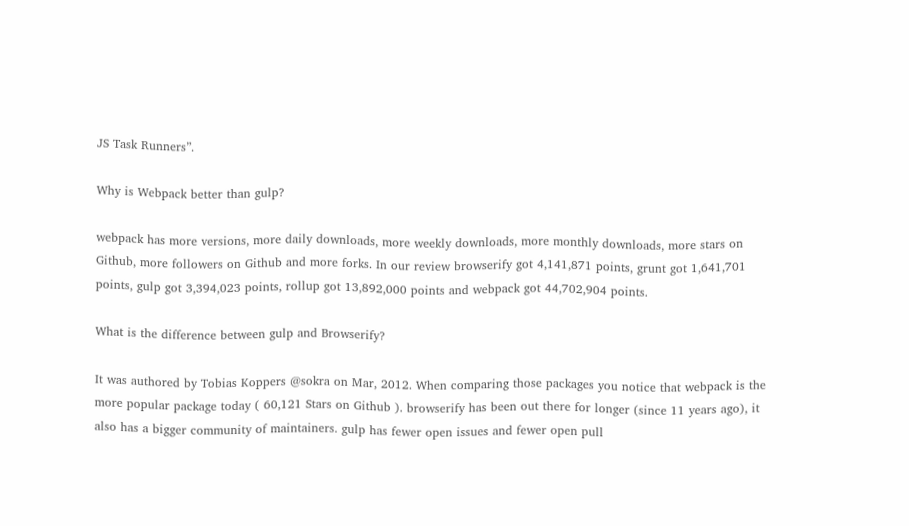JS Task Runners”.

Why is Webpack better than gulp?

webpack has more versions, more daily downloads, more weekly downloads, more monthly downloads, more stars on Github, more followers on Github and more forks. In our review browserify got 4,141,871 points, grunt got 1,641,701 points, gulp got 3,394,023 points, rollup got 13,892,000 points and webpack got 44,702,904 points.

What is the difference between gulp and Browserify?

It was authored by Tobias Koppers @sokra on Mar, 2012. When comparing those packages you notice that webpack is the more popular package today ( 60,121 Stars on Github ). browserify has been out there for longer (since 11 years ago), it also has a bigger community of maintainers. gulp has fewer open issues and fewer open pull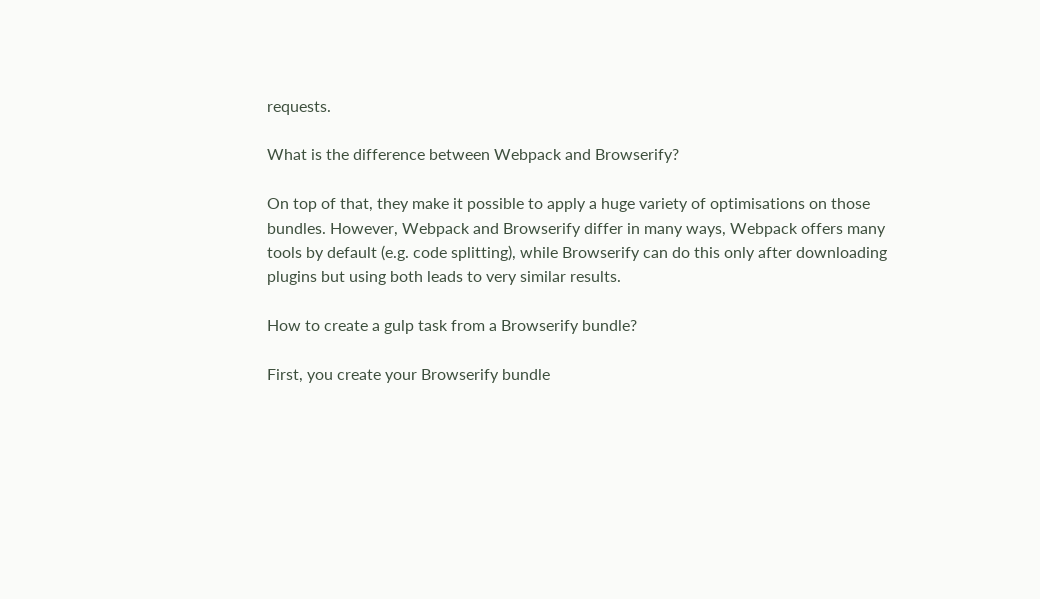requests.

What is the difference between Webpack and Browserify?

On top of that, they make it possible to apply a huge variety of optimisations on those bundles. However, Webpack and Browserify differ in many ways, Webpack offers many tools by default (e.g. code splitting), while Browserify can do this only after downloading plugins but using both leads to very similar results.

How to create a gulp task from a Browserify bundle?

First, you create your Browserify bundle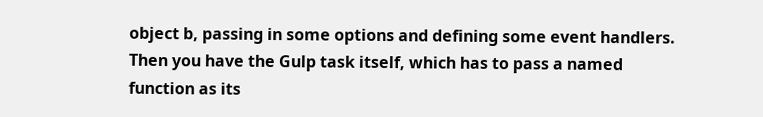object b, passing in some options and defining some event handlers. Then you have the Gulp task itself, which has to pass a named function as its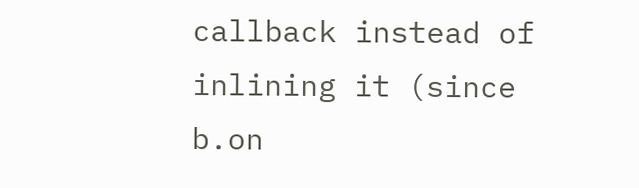callback instead of inlining it (since b.on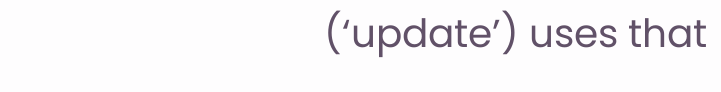(‘update’) uses that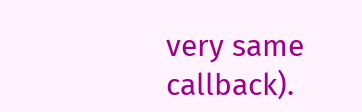very same callback).